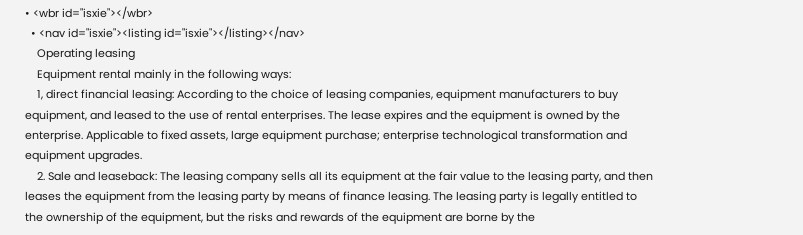• <wbr id="isxie"></wbr>
  • <nav id="isxie"><listing id="isxie"></listing></nav>
    Operating leasing
    Equipment rental mainly in the following ways:
    1, direct financial leasing: According to the choice of leasing companies, equipment manufacturers to buy equipment, and leased to the use of rental enterprises. The lease expires and the equipment is owned by the enterprise. Applicable to fixed assets, large equipment purchase; enterprise technological transformation and equipment upgrades.
    2. Sale and leaseback: The leasing company sells all its equipment at the fair value to the leasing party, and then leases the equipment from the leasing party by means of finance leasing. The leasing party is legally entitled to the ownership of the equipment, but the risks and rewards of the equipment are borne by the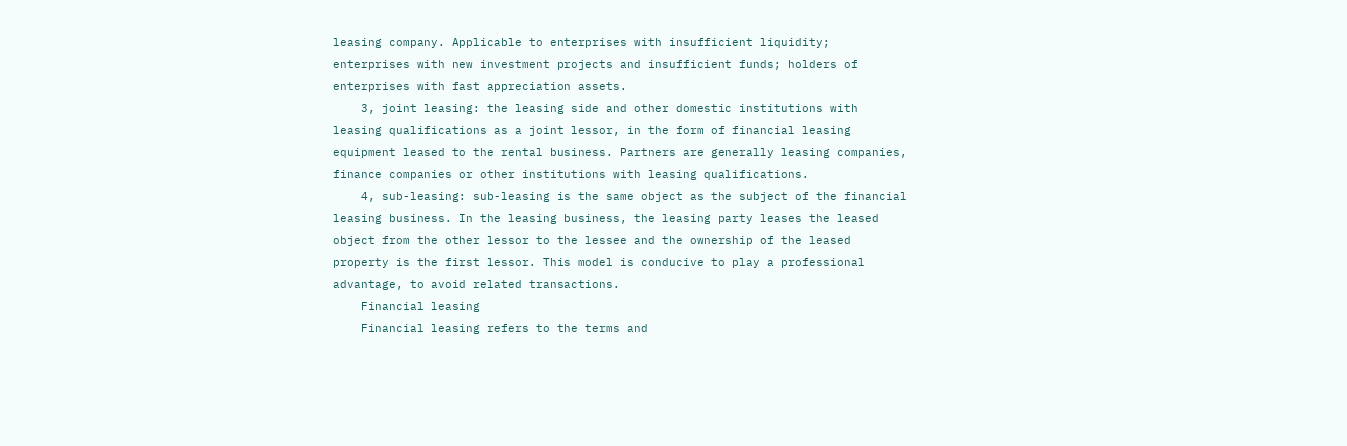leasing company. Applicable to enterprises with insufficient liquidity; enterprises with new investment projects and insufficient funds; holders of enterprises with fast appreciation assets.
    3, joint leasing: the leasing side and other domestic institutions with leasing qualifications as a joint lessor, in the form of financial leasing equipment leased to the rental business. Partners are generally leasing companies, finance companies or other institutions with leasing qualifications.
    4, sub-leasing: sub-leasing is the same object as the subject of the financial leasing business. In the leasing business, the leasing party leases the leased object from the other lessor to the lessee and the ownership of the leased property is the first lessor. This model is conducive to play a professional advantage, to avoid related transactions.
    Financial leasing
    Financial leasing refers to the terms and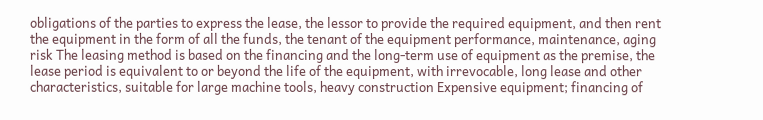obligations of the parties to express the lease, the lessor to provide the required equipment, and then rent the equipment in the form of all the funds, the tenant of the equipment performance, maintenance, aging risk The leasing method is based on the financing and the long-term use of equipment as the premise, the lease period is equivalent to or beyond the life of the equipment, with irrevocable, long lease and other characteristics, suitable for large machine tools, heavy construction Expensive equipment; financing of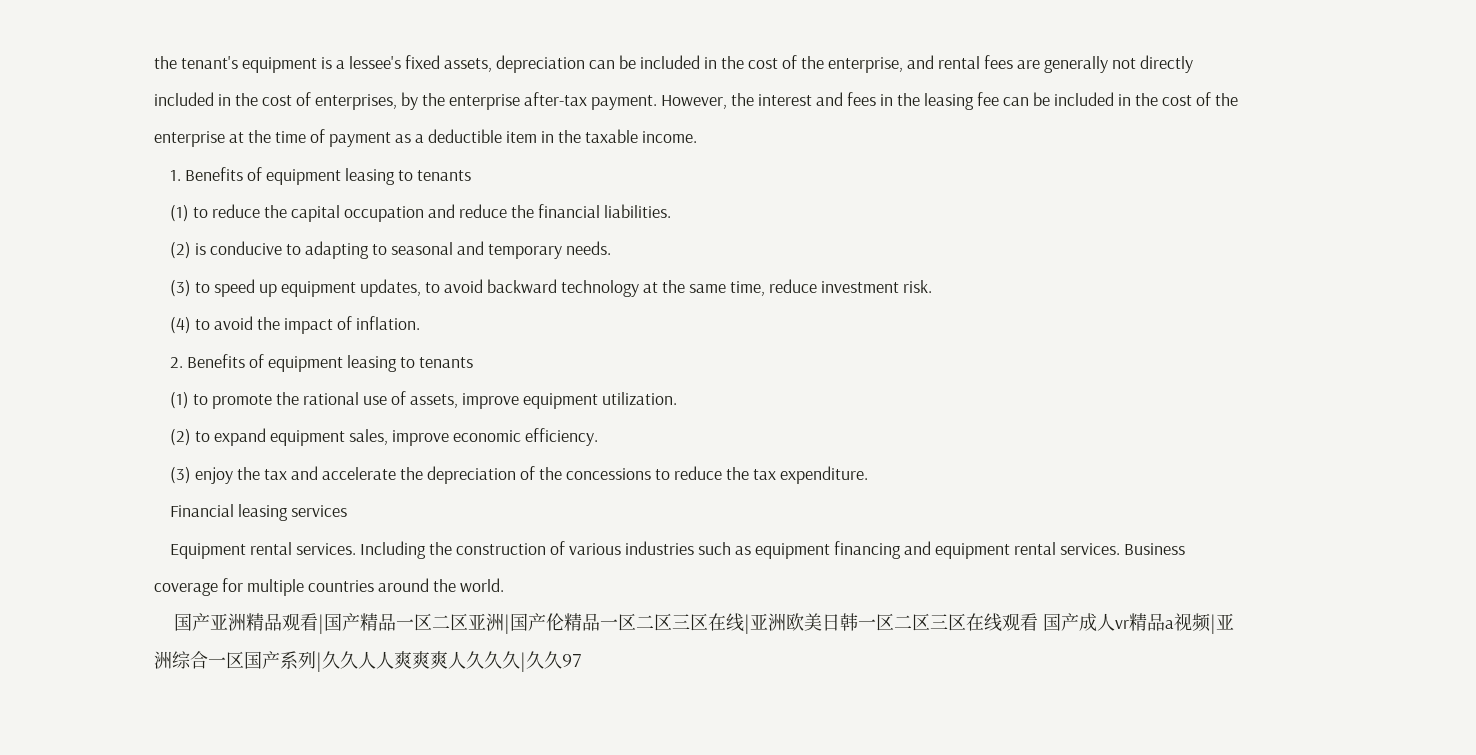the tenant's equipment is a lessee's fixed assets, depreciation can be included in the cost of the enterprise, and rental fees are generally not directly included in the cost of enterprises, by the enterprise after-tax payment. However, the interest and fees in the leasing fee can be included in the cost of the enterprise at the time of payment as a deductible item in the taxable income.
    1. Benefits of equipment leasing to tenants
    (1) to reduce the capital occupation and reduce the financial liabilities.
    (2) is conducive to adapting to seasonal and temporary needs.
    (3) to speed up equipment updates, to avoid backward technology at the same time, reduce investment risk.
    (4) to avoid the impact of inflation.
    2. Benefits of equipment leasing to tenants
    (1) to promote the rational use of assets, improve equipment utilization.
    (2) to expand equipment sales, improve economic efficiency.
    (3) enjoy the tax and accelerate the depreciation of the concessions to reduce the tax expenditure.
    Financial leasing services
    Equipment rental services. Including the construction of various industries such as equipment financing and equipment rental services. Business coverage for multiple countries around the world.
    国产亚洲精品观看|国产精品一区二区亚洲|国产伦精品一区二区三区在线|亚洲欧美日韩一区二区三区在线观看 国产成人vr精品a视频|亚洲综合一区国产系列|久久人人爽爽爽人久久久|久久97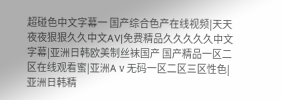超碰色中文字幕一 国产综合色产在线视频|天天夜夜狠狠久久中文AV|免费精品久久久久久中文字幕|亚洲日韩欧美制丝袜国产 国产精品一区二区在线观看蜜|亚洲Aⅴ无码一区二区三区性色|亚洲日韩精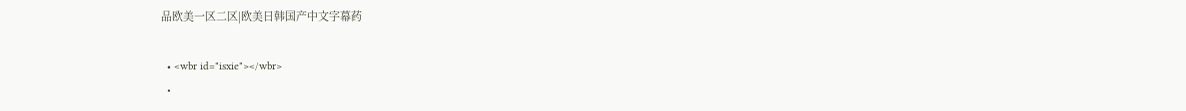品欧美一区二区|欧美日韩国产中文字幕药

  • <wbr id="isxie"></wbr>
  •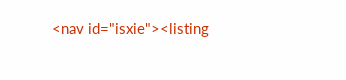<nav id="isxie"><listing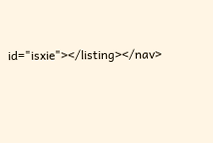id="isxie"></listing></nav>